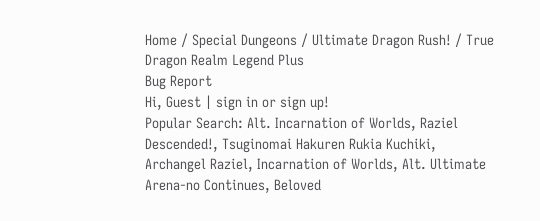Home / Special Dungeons / Ultimate Dragon Rush! / True Dragon Realm Legend Plus
Bug Report
Hi, Guest | sign in or sign up!
Popular Search: Alt. Incarnation of Worlds, Raziel Descended!, Tsuginomai Hakuren Rukia Kuchiki, Archangel Raziel, Incarnation of Worlds, Alt. Ultimate Arena-no Continues, Beloved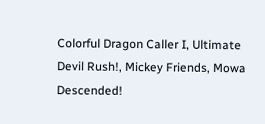Colorful Dragon Caller I, Ultimate Devil Rush!, Mickey Friends, Mowa Descended!